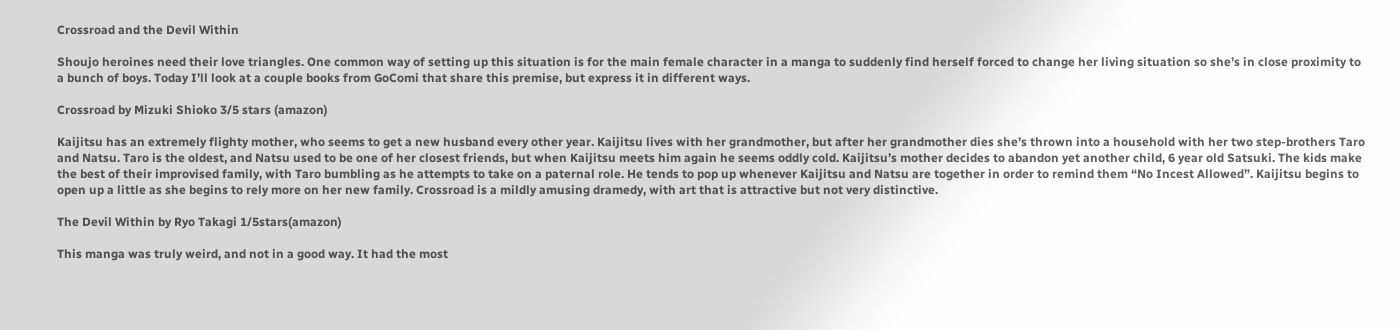Crossroad and the Devil Within

Shoujo heroines need their love triangles. One common way of setting up this situation is for the main female character in a manga to suddenly find herself forced to change her living situation so she’s in close proximity to a bunch of boys. Today I’ll look at a couple books from GoComi that share this premise, but express it in different ways.

Crossroad by Mizuki Shioko 3/5 stars (amazon)

Kaijitsu has an extremely flighty mother, who seems to get a new husband every other year. Kaijitsu lives with her grandmother, but after her grandmother dies she’s thrown into a household with her two step-brothers Taro and Natsu. Taro is the oldest, and Natsu used to be one of her closest friends, but when Kaijitsu meets him again he seems oddly cold. Kaijitsu’s mother decides to abandon yet another child, 6 year old Satsuki. The kids make the best of their improvised family, with Taro bumbling as he attempts to take on a paternal role. He tends to pop up whenever Kaijitsu and Natsu are together in order to remind them “No Incest Allowed”. Kaijitsu begins to open up a little as she begins to rely more on her new family. Crossroad is a mildly amusing dramedy, with art that is attractive but not very distinctive.

The Devil Within by Ryo Takagi 1/5stars(amazon)

This manga was truly weird, and not in a good way. It had the most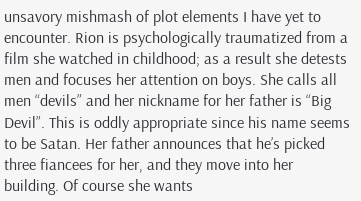unsavory mishmash of plot elements I have yet to encounter. Rion is psychologically traumatized from a film she watched in childhood; as a result she detests men and focuses her attention on boys. She calls all men “devils” and her nickname for her father is “Big Devil”. This is oddly appropriate since his name seems to be Satan. Her father announces that he’s picked three fiancees for her, and they move into her building. Of course she wants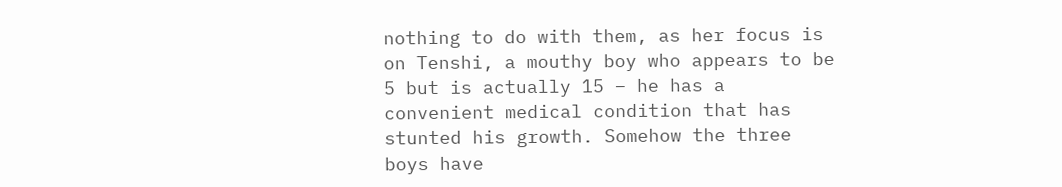nothing to do with them, as her focus is on Tenshi, a mouthy boy who appears to be 5 but is actually 15 – he has a convenient medical condition that has stunted his growth. Somehow the three boys have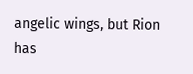angelic wings, but Rion has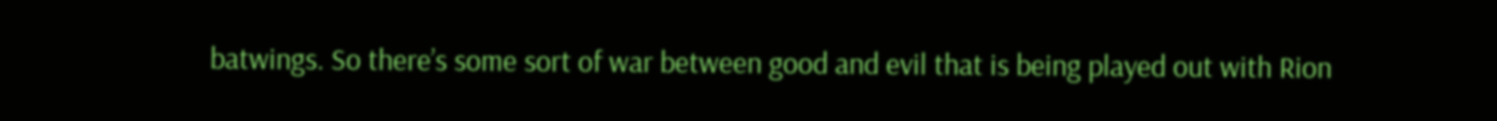batwings. So there’s some sort of war between good and evil that is being played out with Rion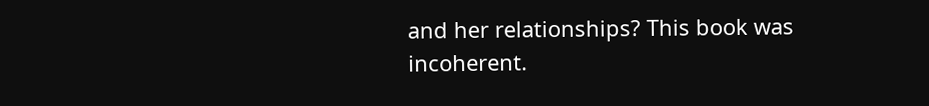and her relationships? This book was incoherent.